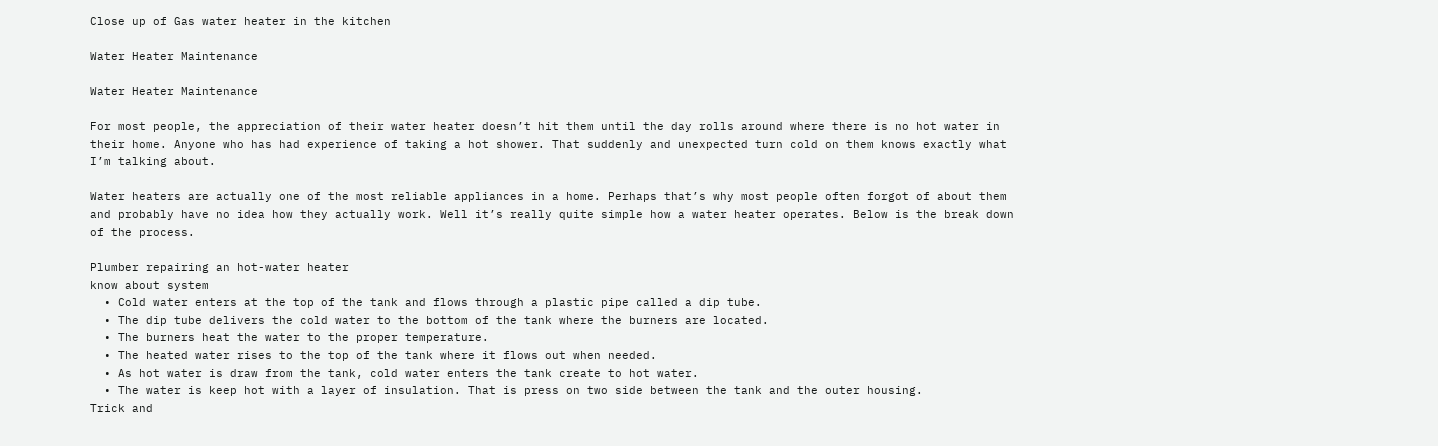Close up of Gas water heater in the kitchen

Water Heater Maintenance

Water Heater Maintenance

For most people, the appreciation of their water heater doesn’t hit them until the day rolls around where there is no hot water in their home. Anyone who has had experience of taking a hot shower. That suddenly and unexpected turn cold on them knows exactly what I’m talking about.

Water heaters are actually one of the most reliable appliances in a home. Perhaps that’s why most people often forgot of about them and probably have no idea how they actually work. Well it’s really quite simple how a water heater operates. Below is the break down of the process.

Plumber repairing an hot-water heater
know about system
  • Cold water enters at the top of the tank and flows through a plastic pipe called a dip tube.
  • The dip tube delivers the cold water to the bottom of the tank where the burners are located.
  • The burners heat the water to the proper temperature.
  • The heated water rises to the top of the tank where it flows out when needed.
  • As hot water is draw from the tank, cold water enters the tank create to hot water.
  • The water is keep hot with a layer of insulation. That is press on two side between the tank and the outer housing.
Trick and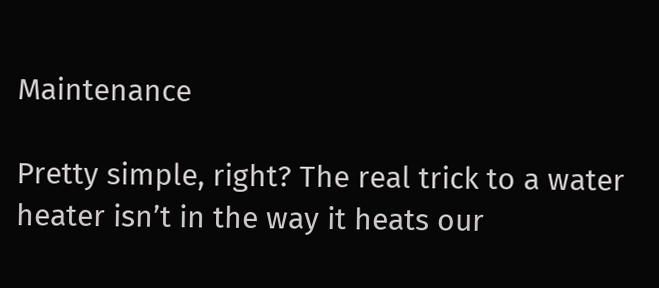Maintenance

Pretty simple, right? The real trick to a water heater isn’t in the way it heats our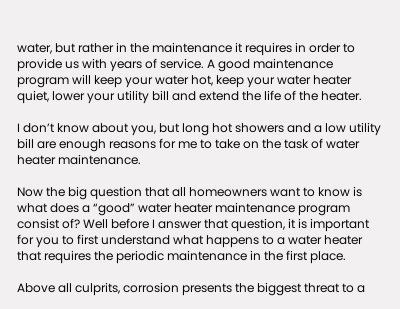water, but rather in the maintenance it requires in order to provide us with years of service. A good maintenance program will keep your water hot, keep your water heater quiet, lower your utility bill and extend the life of the heater.

I don’t know about you, but long hot showers and a low utility bill are enough reasons for me to take on the task of water heater maintenance.

Now the big question that all homeowners want to know is what does a “good” water heater maintenance program consist of? Well before I answer that question, it is important for you to first understand what happens to a water heater that requires the periodic maintenance in the first place.

Above all culprits, corrosion presents the biggest threat to a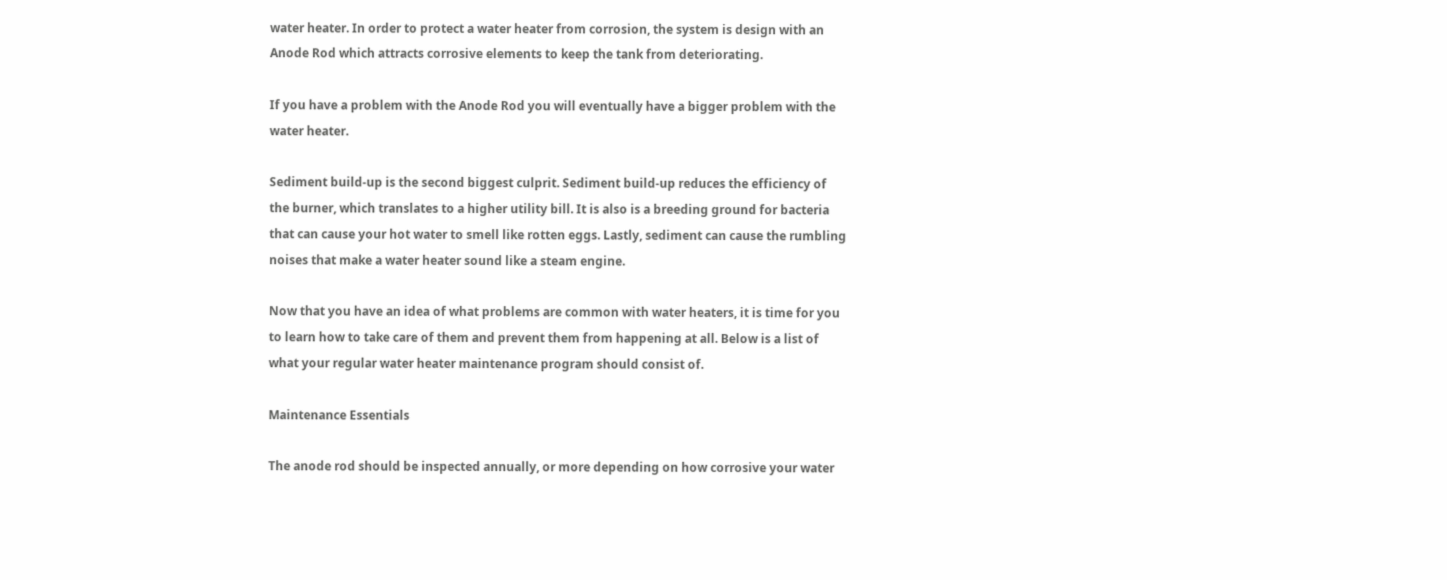water heater. In order to protect a water heater from corrosion, the system is design with an Anode Rod which attracts corrosive elements to keep the tank from deteriorating.

If you have a problem with the Anode Rod you will eventually have a bigger problem with the water heater.

Sediment build-up is the second biggest culprit. Sediment build-up reduces the efficiency of the burner, which translates to a higher utility bill. It is also is a breeding ground for bacteria that can cause your hot water to smell like rotten eggs. Lastly, sediment can cause the rumbling noises that make a water heater sound like a steam engine.

Now that you have an idea of what problems are common with water heaters, it is time for you to learn how to take care of them and prevent them from happening at all. Below is a list of what your regular water heater maintenance program should consist of.

Maintenance Essentials

The anode rod should be inspected annually, or more depending on how corrosive your water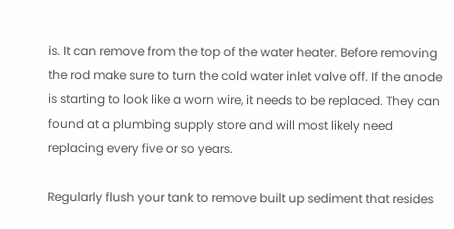is. It can remove from the top of the water heater. Before removing the rod make sure to turn the cold water inlet valve off. If the anode is starting to look like a worn wire, it needs to be replaced. They can found at a plumbing supply store and will most likely need replacing every five or so years.

Regularly flush your tank to remove built up sediment that resides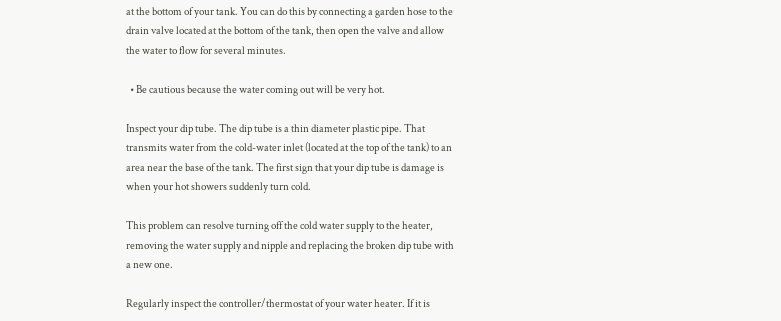at the bottom of your tank. You can do this by connecting a garden hose to the drain valve located at the bottom of the tank, then open the valve and allow the water to flow for several minutes.

  • Be cautious because the water coming out will be very hot.

Inspect your dip tube. The dip tube is a thin diameter plastic pipe. That transmits water from the cold-water inlet (located at the top of the tank) to an area near the base of the tank. The first sign that your dip tube is damage is when your hot showers suddenly turn cold.

This problem can resolve turning off the cold water supply to the heater, removing the water supply and nipple and replacing the broken dip tube with a new one.

Regularly inspect the controller/thermostat of your water heater. If it is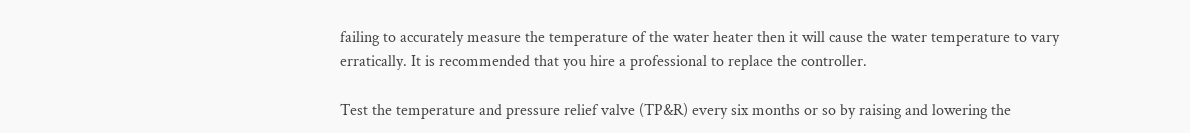failing to accurately measure the temperature of the water heater then it will cause the water temperature to vary erratically. It is recommended that you hire a professional to replace the controller.

Test the temperature and pressure relief valve (TP&R) every six months or so by raising and lowering the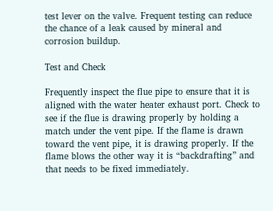test lever on the valve. Frequent testing can reduce the chance of a leak caused by mineral and corrosion buildup.

Test and Check

Frequently inspect the flue pipe to ensure that it is aligned with the water heater exhaust port. Check to see if the flue is drawing properly by holding a match under the vent pipe. If the flame is drawn toward the vent pipe, it is drawing properly. If the flame blows the other way it is “backdrafting” and that needs to be fixed immediately.